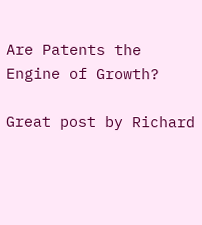Are Patents the Engine of Growth?

Great post by Richard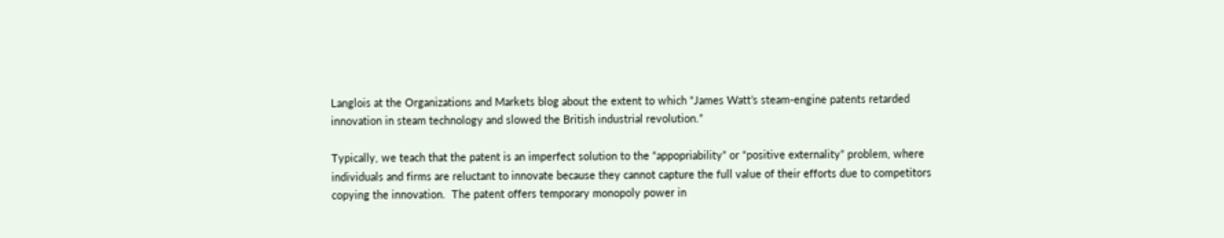Langlois at the Organizations and Markets blog about the extent to which “James Watt’s steam-engine patents retarded innovation in steam technology and slowed the British industrial revolution.”

Typically, we teach that the patent is an imperfect solution to the “appopriability” or “positive externality” problem, where individuals and firms are reluctant to innovate because they cannot capture the full value of their efforts due to competitors copying the innovation.  The patent offers temporary monopoly power in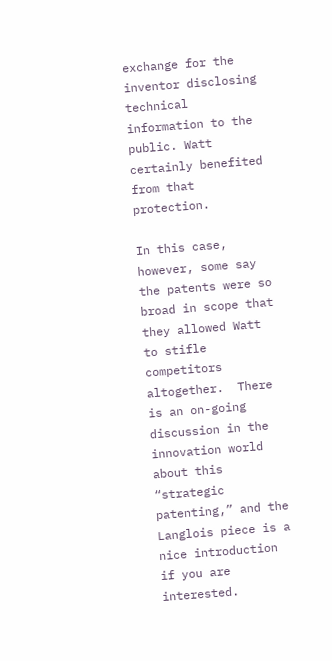exchange for the inventor disclosing technical information to the public. Watt certainly benefited from that protection.

In this case, however, some say the patents were so broad in scope that they allowed Watt to stifle competitors altogether.  There is an on-going discussion in the innovation world about this “strategic patenting,” and the Langlois piece is a nice introduction if you are interested.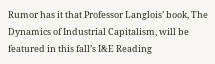Rumor has it that Professor Langlois’ book, The Dynamics of Industrial Capitalism, will be featured in this fall’s I&E Reading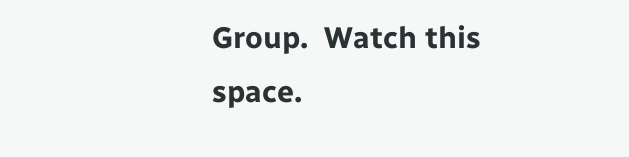Group.  Watch this space.